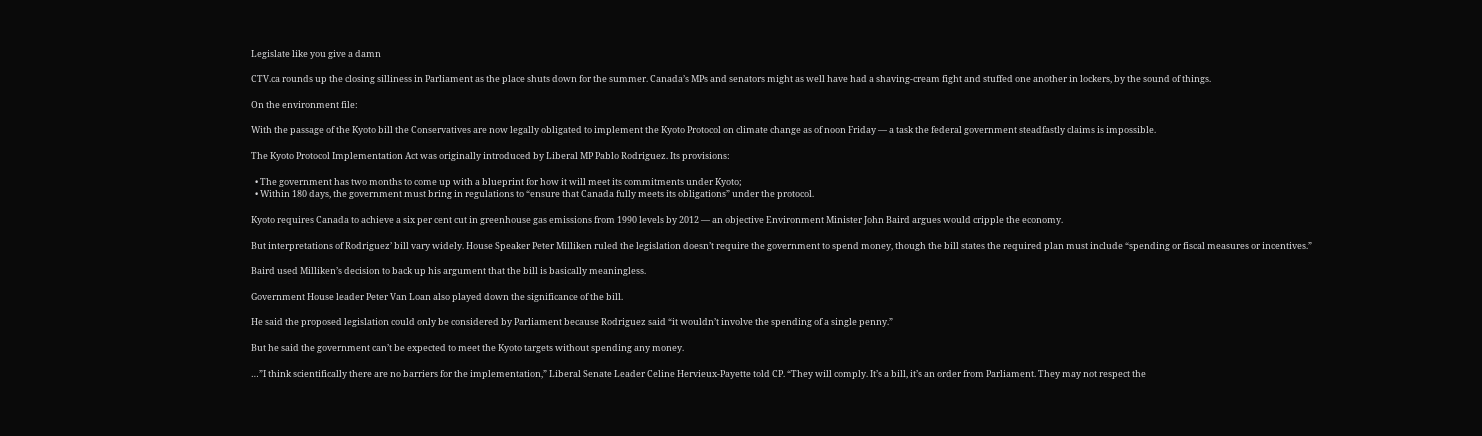Legislate like you give a damn

CTV.ca rounds up the closing silliness in Parliament as the place shuts down for the summer. Canada’s MPs and senators might as well have had a shaving-cream fight and stuffed one another in lockers, by the sound of things.

On the environment file:

With the passage of the Kyoto bill the Conservatives are now legally obligated to implement the Kyoto Protocol on climate change as of noon Friday — a task the federal government steadfastly claims is impossible.

The Kyoto Protocol Implementation Act was originally introduced by Liberal MP Pablo Rodriguez. Its provisions:

  • The government has two months to come up with a blueprint for how it will meet its commitments under Kyoto;
  • Within 180 days, the government must bring in regulations to “ensure that Canada fully meets its obligations” under the protocol.

Kyoto requires Canada to achieve a six per cent cut in greenhouse gas emissions from 1990 levels by 2012 — an objective Environment Minister John Baird argues would cripple the economy.

But interpretations of Rodriguez’ bill vary widely. House Speaker Peter Milliken ruled the legislation doesn’t require the government to spend money, though the bill states the required plan must include “spending or fiscal measures or incentives.”

Baird used Milliken’s decision to back up his argument that the bill is basically meaningless.

Government House leader Peter Van Loan also played down the significance of the bill.

He said the proposed legislation could only be considered by Parliament because Rodriguez said “it wouldn’t involve the spending of a single penny.”

But he said the government can’t be expected to meet the Kyoto targets without spending any money.

…”I think scientifically there are no barriers for the implementation,” Liberal Senate Leader Celine Hervieux-Payette told CP. “They will comply. It’s a bill, it’s an order from Parliament. They may not respect the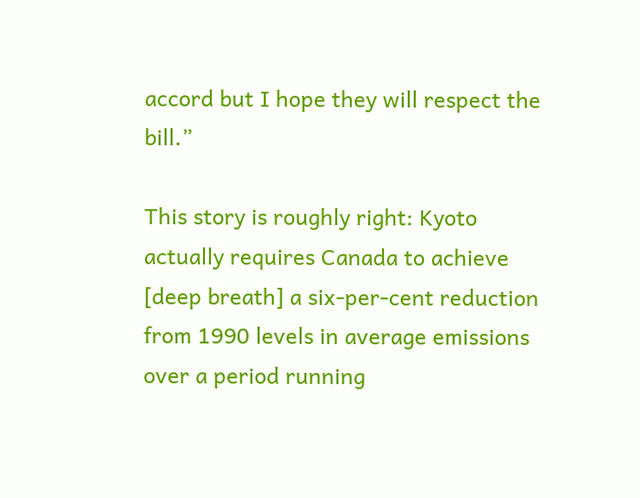accord but I hope they will respect the bill.”

This story is roughly right: Kyoto actually requires Canada to achieve [deep breath] a six-per-cent reduction from 1990 levels in average emissions over a period running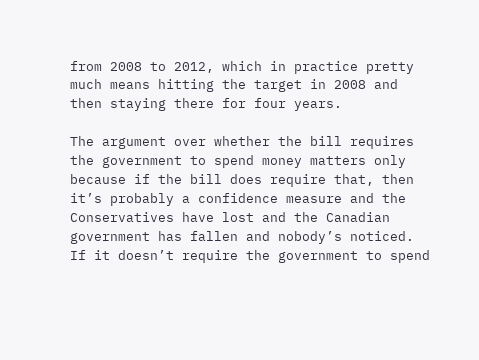from 2008 to 2012, which in practice pretty much means hitting the target in 2008 and then staying there for four years.

The argument over whether the bill requires the government to spend money matters only because if the bill does require that, then it’s probably a confidence measure and the Conservatives have lost and the Canadian government has fallen and nobody’s noticed. If it doesn’t require the government to spend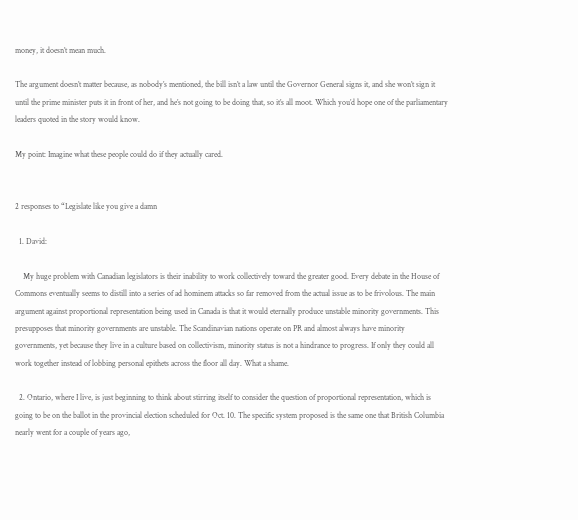money, it doesn’t mean much.

The argument doesn’t matter because, as nobody’s mentioned, the bill isn’t a law until the Governor General signs it, and she won’t sign it until the prime minister puts it in front of her, and he’s not going to be doing that, so it’s all moot. Which you’d hope one of the parliamentary leaders quoted in the story would know.

My point: Imagine what these people could do if they actually cared.


2 responses to “Legislate like you give a damn

  1. David:

    My huge problem with Canadian legislators is their inability to work collectively toward the greater good. Every debate in the House of Commons eventually seems to distill into a series of ad hominem attacks so far removed from the actual issue as to be frivolous. The main argument against proportional representation being used in Canada is that it would eternally produce unstable minority governments. This presupposes that minority governments are unstable. The Scandinavian nations operate on PR and almost always have minority governments, yet because they live in a culture based on collectivism, minority status is not a hindrance to progress. If only they could all work together instead of lobbing personal epithets across the floor all day. What a shame.

  2. Ontario, where I live, is just beginning to think about stirring itself to consider the question of proportional representation, which is going to be on the ballot in the provincial election scheduled for Oct. 10. The specific system proposed is the same one that British Columbia nearly went for a couple of years ago,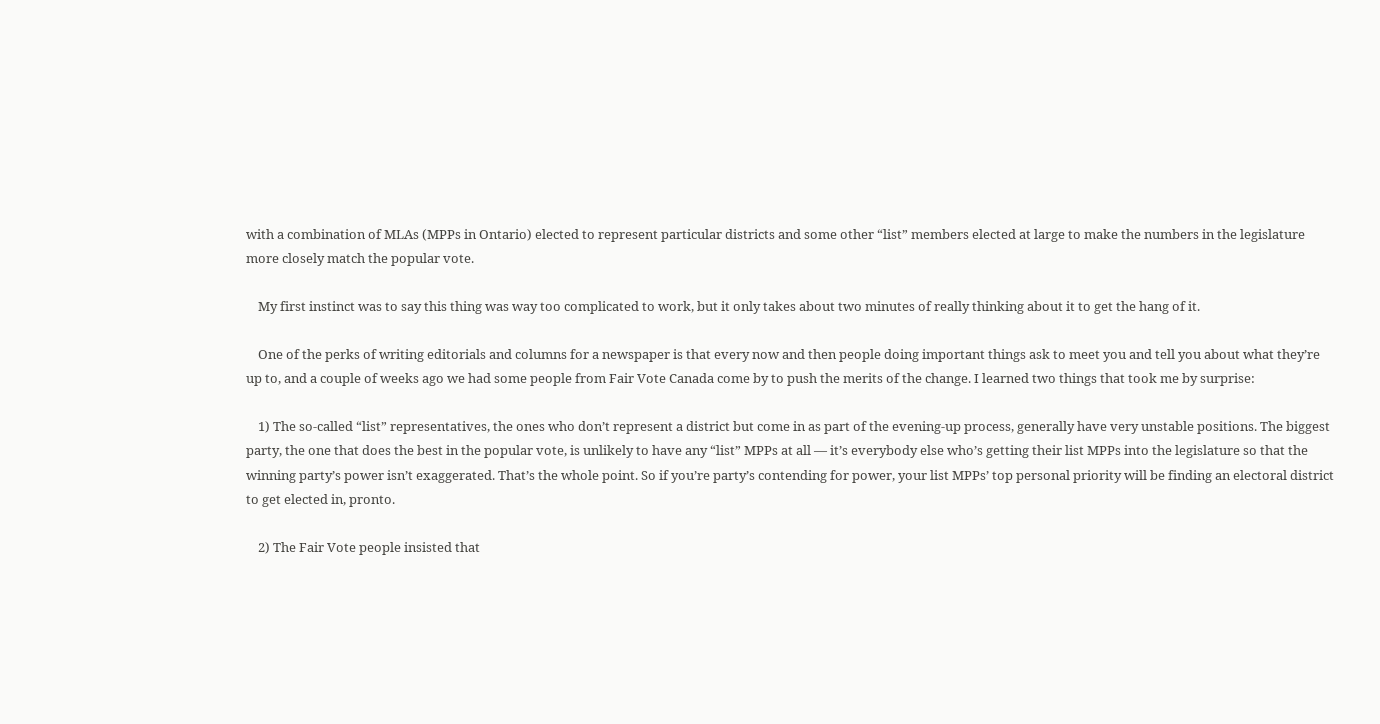with a combination of MLAs (MPPs in Ontario) elected to represent particular districts and some other “list” members elected at large to make the numbers in the legislature more closely match the popular vote.

    My first instinct was to say this thing was way too complicated to work, but it only takes about two minutes of really thinking about it to get the hang of it.

    One of the perks of writing editorials and columns for a newspaper is that every now and then people doing important things ask to meet you and tell you about what they’re up to, and a couple of weeks ago we had some people from Fair Vote Canada come by to push the merits of the change. I learned two things that took me by surprise:

    1) The so-called “list” representatives, the ones who don’t represent a district but come in as part of the evening-up process, generally have very unstable positions. The biggest party, the one that does the best in the popular vote, is unlikely to have any “list” MPPs at all — it’s everybody else who’s getting their list MPPs into the legislature so that the winning party’s power isn’t exaggerated. That’s the whole point. So if you’re party’s contending for power, your list MPPs’ top personal priority will be finding an electoral district to get elected in, pronto.

    2) The Fair Vote people insisted that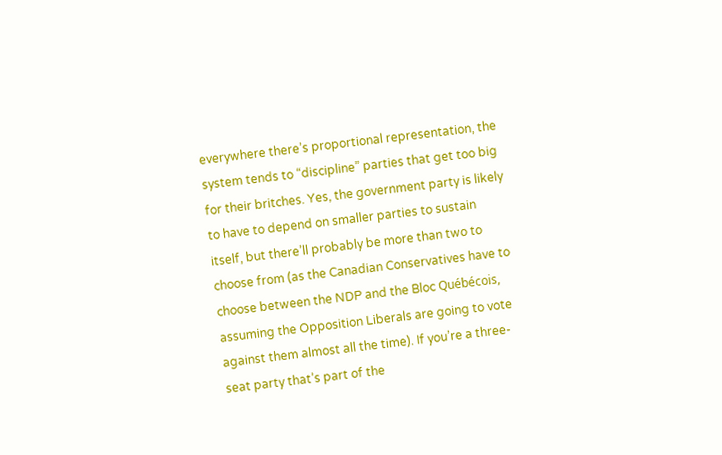everywhere there’s proportional representation, the system tends to “discipline” parties that get too big for their britches. Yes, the government party is likely to have to depend on smaller parties to sustain itself, but there’ll probably be more than two to choose from (as the Canadian Conservatives have to choose between the NDP and the Bloc Québécois, assuming the Opposition Liberals are going to vote against them almost all the time). If you’re a three-seat party that’s part of the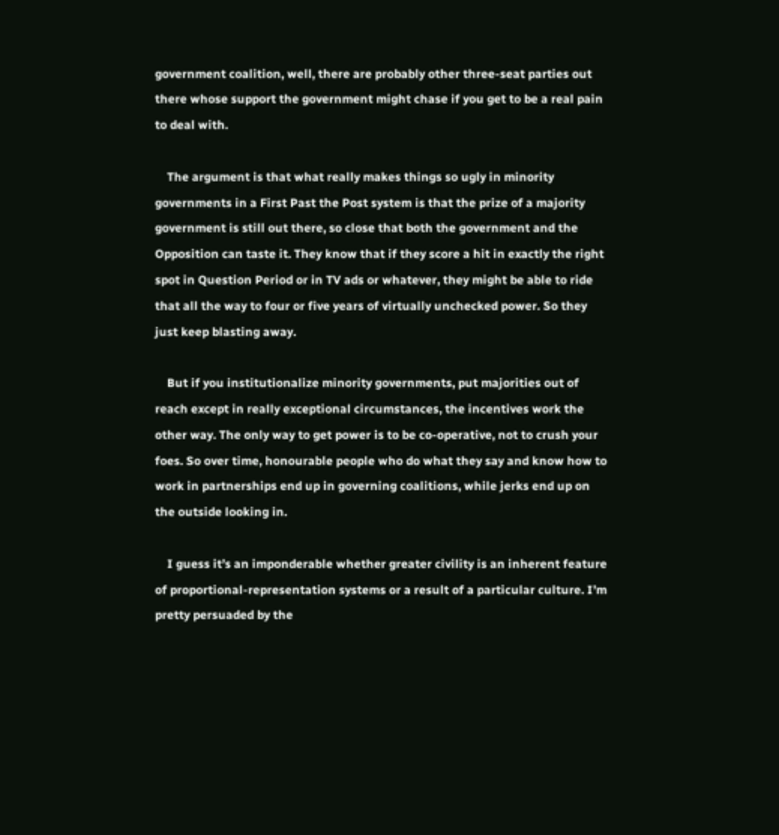government coalition, well, there are probably other three-seat parties out there whose support the government might chase if you get to be a real pain to deal with.

    The argument is that what really makes things so ugly in minority governments in a First Past the Post system is that the prize of a majority government is still out there, so close that both the government and the Opposition can taste it. They know that if they score a hit in exactly the right spot in Question Period or in TV ads or whatever, they might be able to ride that all the way to four or five years of virtually unchecked power. So they just keep blasting away.

    But if you institutionalize minority governments, put majorities out of reach except in really exceptional circumstances, the incentives work the other way. The only way to get power is to be co-operative, not to crush your foes. So over time, honourable people who do what they say and know how to work in partnerships end up in governing coalitions, while jerks end up on the outside looking in.

    I guess it’s an imponderable whether greater civility is an inherent feature of proportional-representation systems or a result of a particular culture. I’m pretty persuaded by the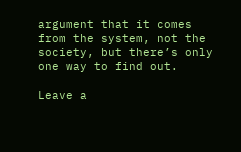argument that it comes from the system, not the society, but there’s only one way to find out.

Leave a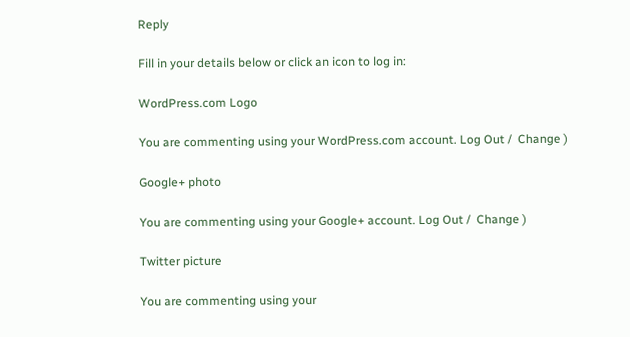Reply

Fill in your details below or click an icon to log in:

WordPress.com Logo

You are commenting using your WordPress.com account. Log Out /  Change )

Google+ photo

You are commenting using your Google+ account. Log Out /  Change )

Twitter picture

You are commenting using your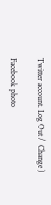Twitter account. Log Out /  Change )

Facebook photo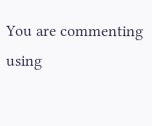You are commenting using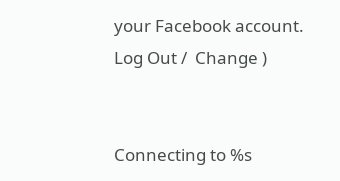your Facebook account. Log Out /  Change )


Connecting to %s